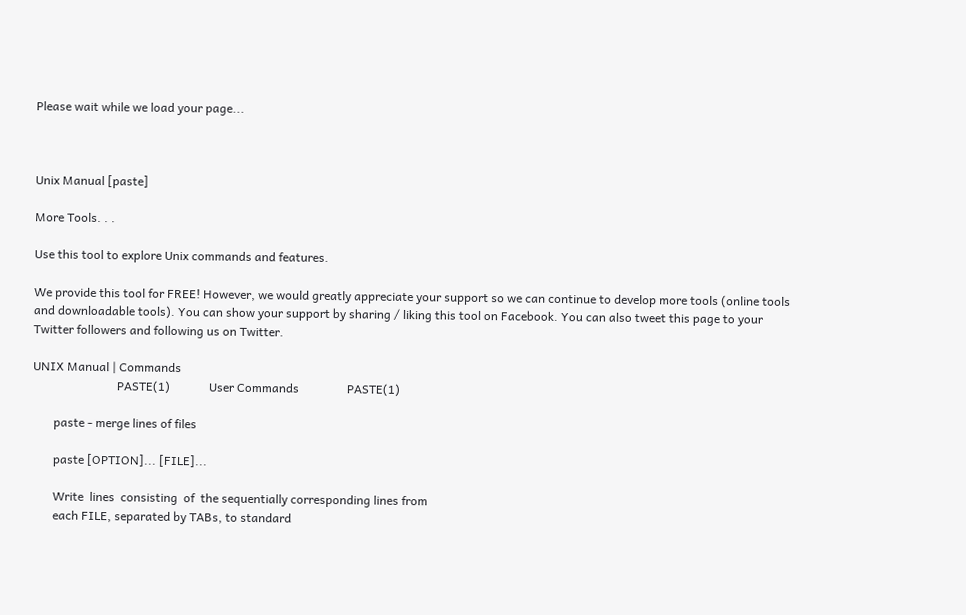Please wait while we load your page...



Unix Manual [paste]

More Tools. . .

Use this tool to explore Unix commands and features.

We provide this tool for FREE! However, we would greatly appreciate your support so we can continue to develop more tools (online tools and downloadable tools). You can show your support by sharing / liking this tool on Facebook. You can also tweet this page to your Twitter followers and following us on Twitter.

UNIX Manual | Commands
                            PASTE(1)             User Commands                PASTE(1)

       paste - merge lines of files

       paste [OPTION]... [FILE]...

       Write  lines  consisting  of  the sequentially corresponding lines from
       each FILE, separated by TABs, to standard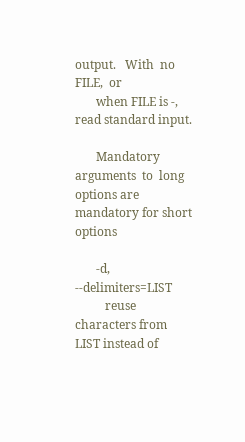output.   With  no  FILE,  or
       when FILE is -, read standard input.

       Mandatory  arguments  to  long  options are mandatory for short options

       -d, --delimiters=LIST
          reuse characters from LIST instead of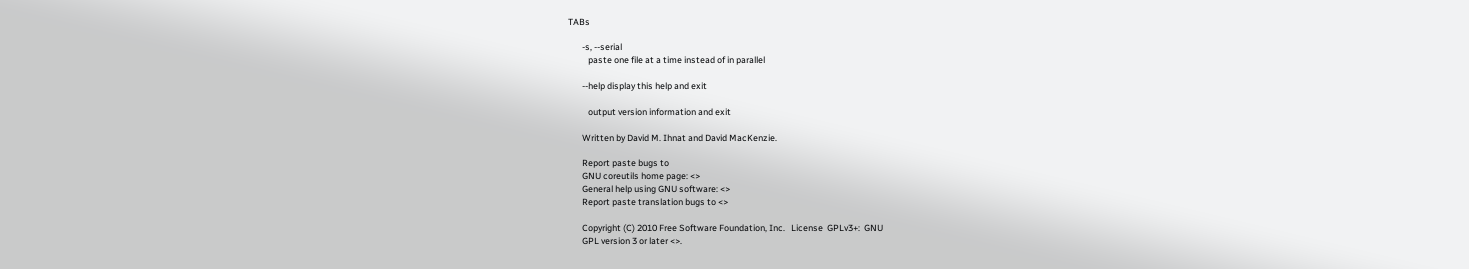TABs

       -s, --serial
          paste one file at a time instead of in parallel

       --help display this help and exit

          output version information and exit

       Written by David M. Ihnat and David MacKenzie.

       Report paste bugs to
       GNU coreutils home page: <>
       General help using GNU software: <>
       Report paste translation bugs to <>

       Copyright (C) 2010 Free Software Foundation, Inc.   License  GPLv3+:  GNU
       GPL version 3 or later <>.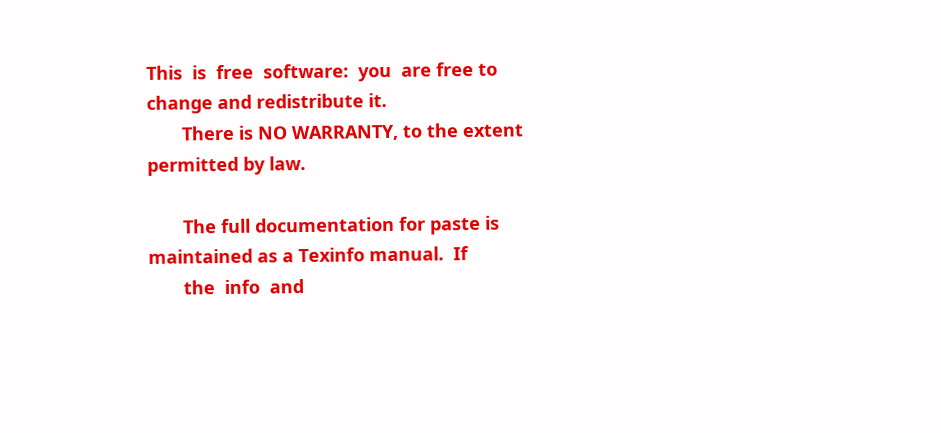This  is  free  software:  you  are free to change and redistribute it.
       There is NO WARRANTY, to the extent permitted by law.

       The full documentation for paste is maintained as a Texinfo manual.  If
       the  info  and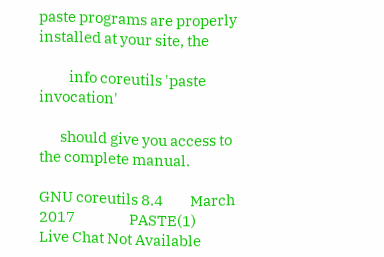paste programs are properly installed at your site, the

          info coreutils 'paste invocation'

       should give you access to the complete manual.

GNU coreutils 8.4         March 2017                  PASTE(1)
Live Chat Not Available